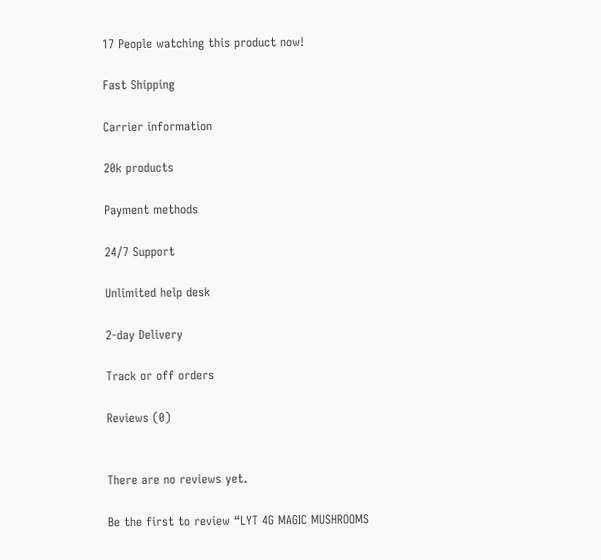17 People watching this product now!

Fast Shipping

Carrier information

20k products

Payment methods

24/7 Support

Unlimited help desk

2-day Delivery

Track or off orders

Reviews (0)


There are no reviews yet.

Be the first to review “LYT 4G MAGIC MUSHROOMS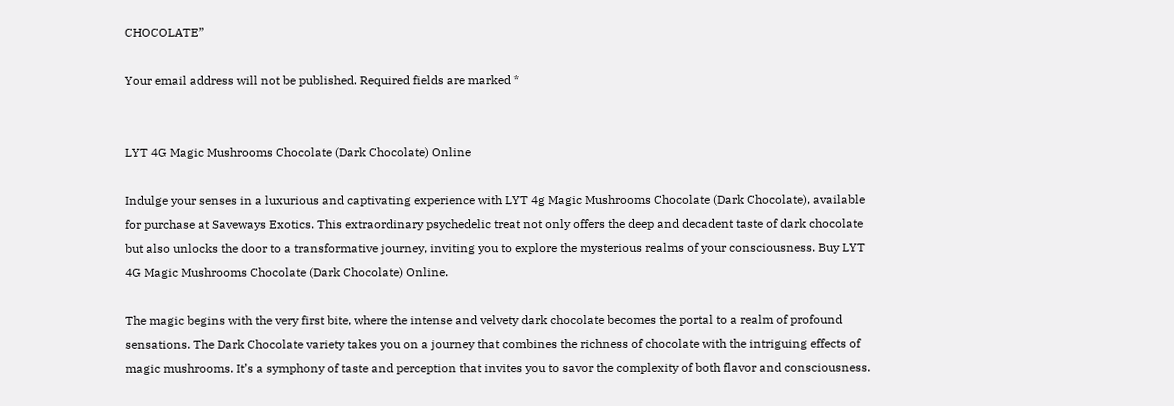CHOCOLATE”

Your email address will not be published. Required fields are marked *


LYT 4G Magic Mushrooms Chocolate (Dark Chocolate) Online

Indulge your senses in a luxurious and captivating experience with LYT 4g Magic Mushrooms Chocolate (Dark Chocolate), available for purchase at Saveways Exotics. This extraordinary psychedelic treat not only offers the deep and decadent taste of dark chocolate but also unlocks the door to a transformative journey, inviting you to explore the mysterious realms of your consciousness. Buy LYT 4G Magic Mushrooms Chocolate (Dark Chocolate) Online.

The magic begins with the very first bite, where the intense and velvety dark chocolate becomes the portal to a realm of profound sensations. The Dark Chocolate variety takes you on a journey that combines the richness of chocolate with the intriguing effects of magic mushrooms. It’s a symphony of taste and perception that invites you to savor the complexity of both flavor and consciousness.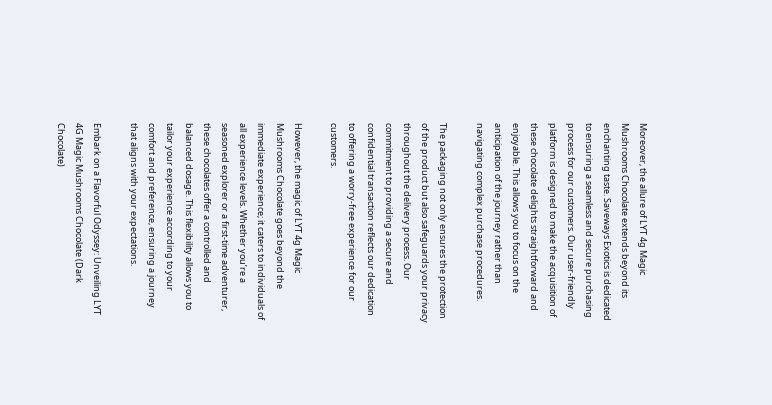Moreover, the allure of LYT 4g Magic Mushrooms Chocolate extends beyond its enchanting taste. Saveways Exotics is dedicated to ensuring a seamless and secure purchasing process for our customers. Our user-friendly platform is designed to make the acquisition of these chocolate delights straightforward and enjoyable. This allows you to focus on the anticipation of the journey rather than navigating complex purchase procedures.

The packaging not only ensures the protection of the product but also safeguards your privacy throughout the delivery process. Our commitment to providing a secure and confidential transaction reflects our dedication to offering a worry-free experience for our customers.

However, the magic of LYT 4g Magic Mushrooms Chocolate goes beyond the immediate experience; it caters to individuals of all experience levels. Whether you’re a seasoned explorer or a first-time adventurer, these chocolates offer a controlled and balanced dosage. This flexibility allows you to tailor your experience according to your comfort and preference, ensuring a journey that aligns with your expectations.

Embark on a Flavorful Odyssey: Unveiling LYT 4G Magic Mushrooms Chocolate (Dark Chocolate)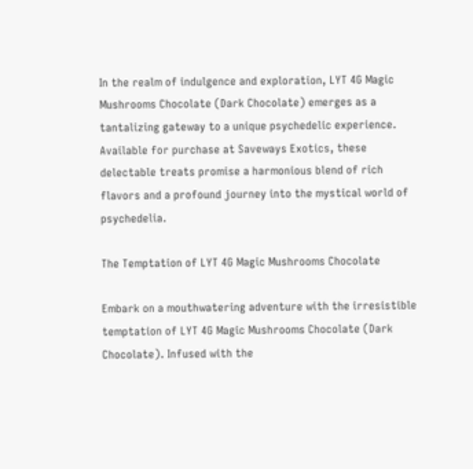In the realm of indulgence and exploration, LYT 4G Magic Mushrooms Chocolate (Dark Chocolate) emerges as a tantalizing gateway to a unique psychedelic experience. Available for purchase at Saveways Exotics, these delectable treats promise a harmonious blend of rich flavors and a profound journey into the mystical world of psychedelia.

The Temptation of LYT 4G Magic Mushrooms Chocolate

Embark on a mouthwatering adventure with the irresistible temptation of LYT 4G Magic Mushrooms Chocolate (Dark Chocolate). Infused with the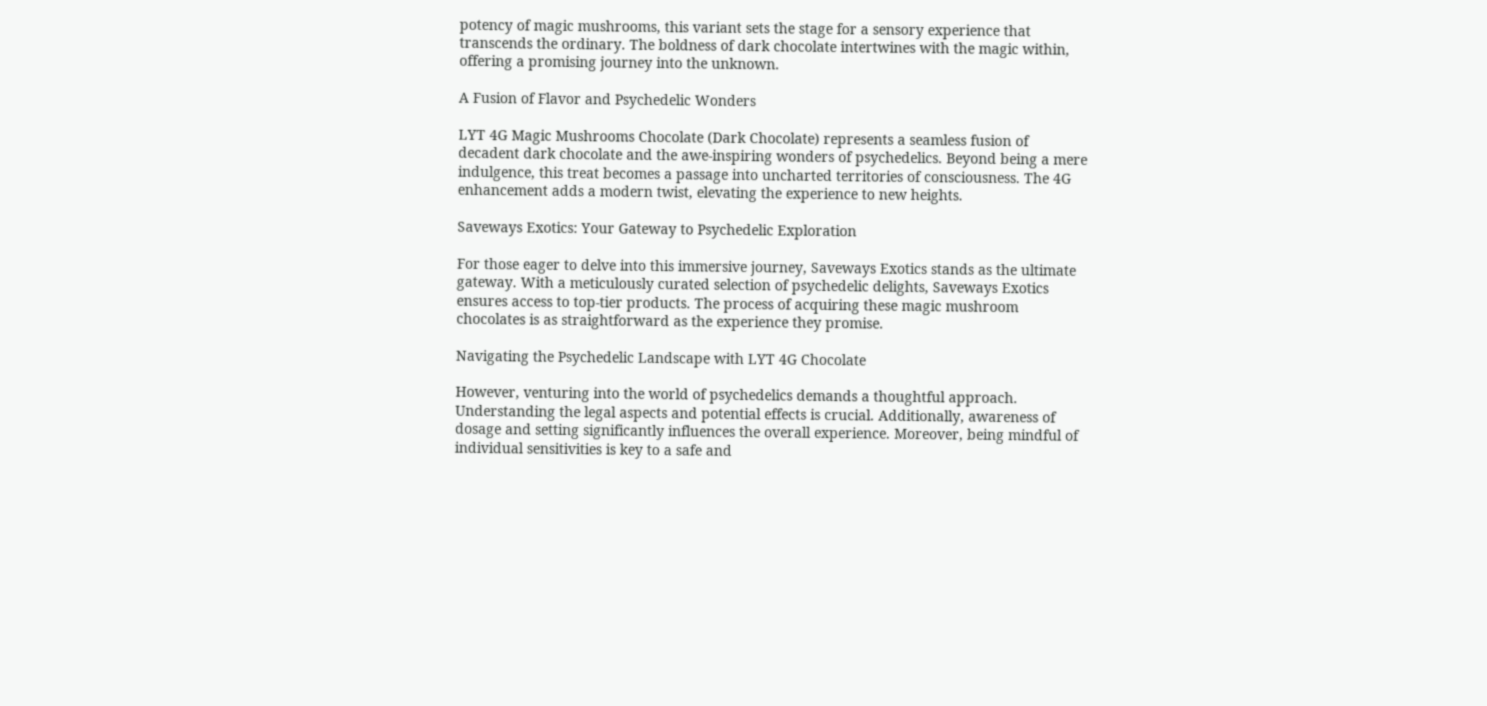potency of magic mushrooms, this variant sets the stage for a sensory experience that transcends the ordinary. The boldness of dark chocolate intertwines with the magic within, offering a promising journey into the unknown.

A Fusion of Flavor and Psychedelic Wonders

LYT 4G Magic Mushrooms Chocolate (Dark Chocolate) represents a seamless fusion of decadent dark chocolate and the awe-inspiring wonders of psychedelics. Beyond being a mere indulgence, this treat becomes a passage into uncharted territories of consciousness. The 4G enhancement adds a modern twist, elevating the experience to new heights.

Saveways Exotics: Your Gateway to Psychedelic Exploration

For those eager to delve into this immersive journey, Saveways Exotics stands as the ultimate gateway. With a meticulously curated selection of psychedelic delights, Saveways Exotics ensures access to top-tier products. The process of acquiring these magic mushroom chocolates is as straightforward as the experience they promise.

Navigating the Psychedelic Landscape with LYT 4G Chocolate

However, venturing into the world of psychedelics demands a thoughtful approach. Understanding the legal aspects and potential effects is crucial. Additionally, awareness of dosage and setting significantly influences the overall experience. Moreover, being mindful of individual sensitivities is key to a safe and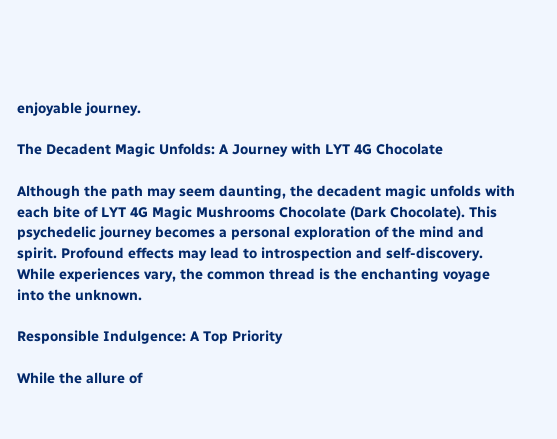enjoyable journey.

The Decadent Magic Unfolds: A Journey with LYT 4G Chocolate

Although the path may seem daunting, the decadent magic unfolds with each bite of LYT 4G Magic Mushrooms Chocolate (Dark Chocolate). This psychedelic journey becomes a personal exploration of the mind and spirit. Profound effects may lead to introspection and self-discovery. While experiences vary, the common thread is the enchanting voyage into the unknown.

Responsible Indulgence: A Top Priority

While the allure of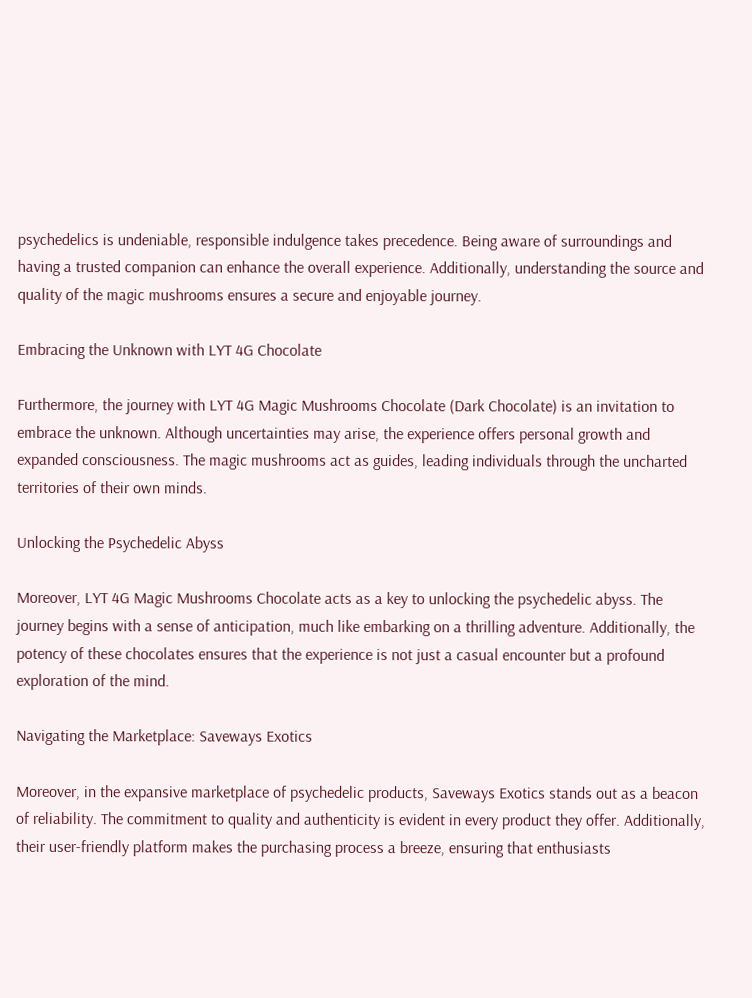psychedelics is undeniable, responsible indulgence takes precedence. Being aware of surroundings and having a trusted companion can enhance the overall experience. Additionally, understanding the source and quality of the magic mushrooms ensures a secure and enjoyable journey.

Embracing the Unknown with LYT 4G Chocolate

Furthermore, the journey with LYT 4G Magic Mushrooms Chocolate (Dark Chocolate) is an invitation to embrace the unknown. Although uncertainties may arise, the experience offers personal growth and expanded consciousness. The magic mushrooms act as guides, leading individuals through the uncharted territories of their own minds.

Unlocking the Psychedelic Abyss

Moreover, LYT 4G Magic Mushrooms Chocolate acts as a key to unlocking the psychedelic abyss. The journey begins with a sense of anticipation, much like embarking on a thrilling adventure. Additionally, the potency of these chocolates ensures that the experience is not just a casual encounter but a profound exploration of the mind.

Navigating the Marketplace: Saveways Exotics

Moreover, in the expansive marketplace of psychedelic products, Saveways Exotics stands out as a beacon of reliability. The commitment to quality and authenticity is evident in every product they offer. Additionally, their user-friendly platform makes the purchasing process a breeze, ensuring that enthusiasts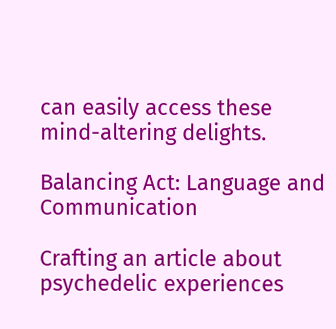can easily access these mind-altering delights.

Balancing Act: Language and Communication

Crafting an article about psychedelic experiences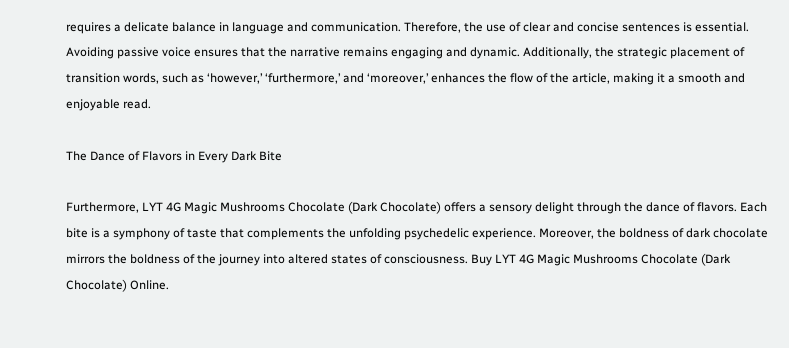requires a delicate balance in language and communication. Therefore, the use of clear and concise sentences is essential. Avoiding passive voice ensures that the narrative remains engaging and dynamic. Additionally, the strategic placement of transition words, such as ‘however,’ ‘furthermore,’ and ‘moreover,’ enhances the flow of the article, making it a smooth and enjoyable read.

The Dance of Flavors in Every Dark Bite

Furthermore, LYT 4G Magic Mushrooms Chocolate (Dark Chocolate) offers a sensory delight through the dance of flavors. Each bite is a symphony of taste that complements the unfolding psychedelic experience. Moreover, the boldness of dark chocolate mirrors the boldness of the journey into altered states of consciousness. Buy LYT 4G Magic Mushrooms Chocolate (Dark Chocolate) Online.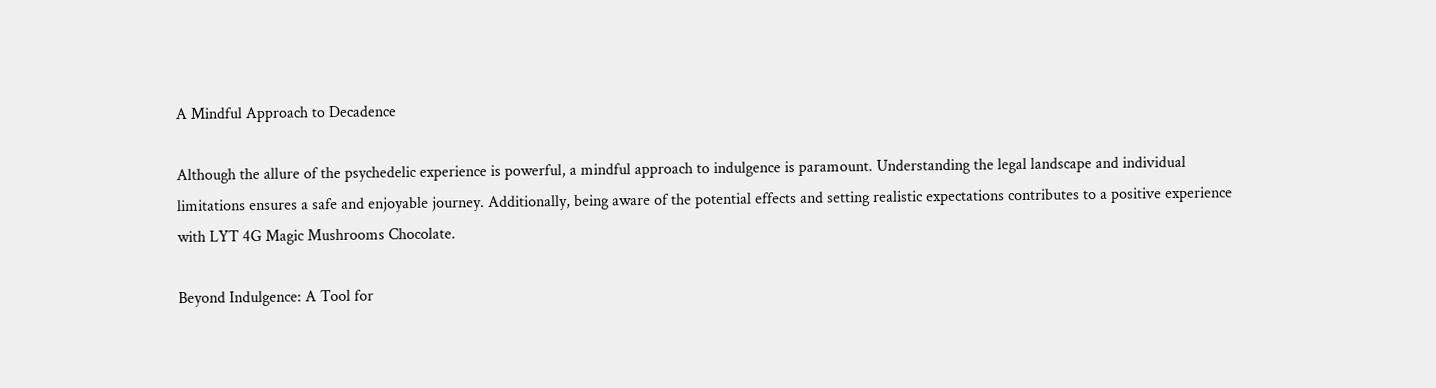A Mindful Approach to Decadence

Although the allure of the psychedelic experience is powerful, a mindful approach to indulgence is paramount. Understanding the legal landscape and individual limitations ensures a safe and enjoyable journey. Additionally, being aware of the potential effects and setting realistic expectations contributes to a positive experience with LYT 4G Magic Mushrooms Chocolate.

Beyond Indulgence: A Tool for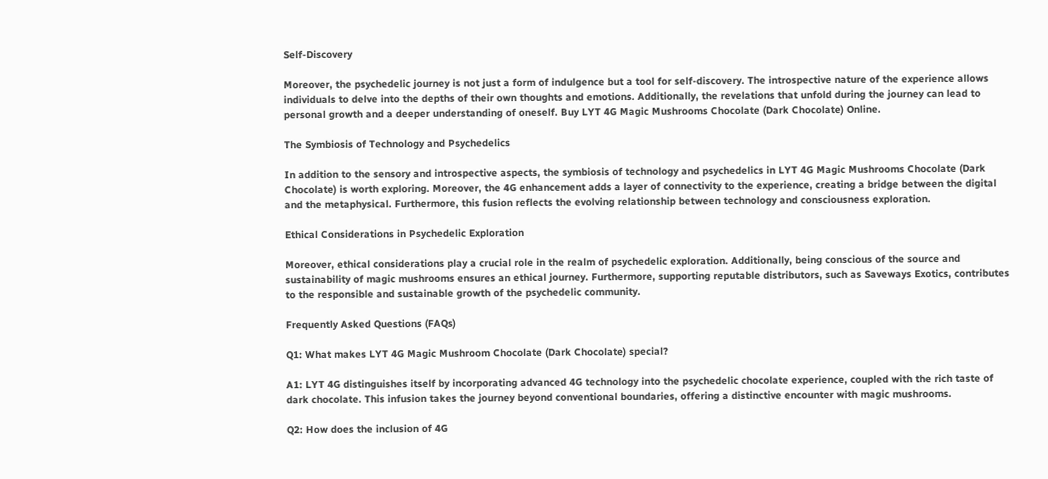Self-Discovery

Moreover, the psychedelic journey is not just a form of indulgence but a tool for self-discovery. The introspective nature of the experience allows individuals to delve into the depths of their own thoughts and emotions. Additionally, the revelations that unfold during the journey can lead to personal growth and a deeper understanding of oneself. Buy LYT 4G Magic Mushrooms Chocolate (Dark Chocolate) Online.

The Symbiosis of Technology and Psychedelics

In addition to the sensory and introspective aspects, the symbiosis of technology and psychedelics in LYT 4G Magic Mushrooms Chocolate (Dark Chocolate) is worth exploring. Moreover, the 4G enhancement adds a layer of connectivity to the experience, creating a bridge between the digital and the metaphysical. Furthermore, this fusion reflects the evolving relationship between technology and consciousness exploration.

Ethical Considerations in Psychedelic Exploration

Moreover, ethical considerations play a crucial role in the realm of psychedelic exploration. Additionally, being conscious of the source and sustainability of magic mushrooms ensures an ethical journey. Furthermore, supporting reputable distributors, such as Saveways Exotics, contributes to the responsible and sustainable growth of the psychedelic community.

Frequently Asked Questions (FAQs)

Q1: What makes LYT 4G Magic Mushroom Chocolate (Dark Chocolate) special?

A1: LYT 4G distinguishes itself by incorporating advanced 4G technology into the psychedelic chocolate experience, coupled with the rich taste of dark chocolate. This infusion takes the journey beyond conventional boundaries, offering a distinctive encounter with magic mushrooms.

Q2: How does the inclusion of 4G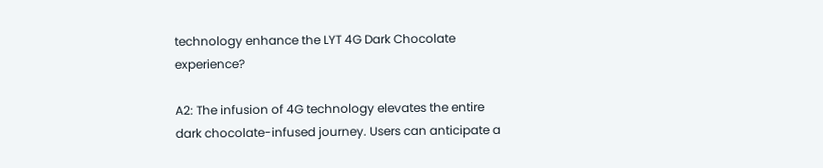technology enhance the LYT 4G Dark Chocolate experience?

A2: The infusion of 4G technology elevates the entire dark chocolate-infused journey. Users can anticipate a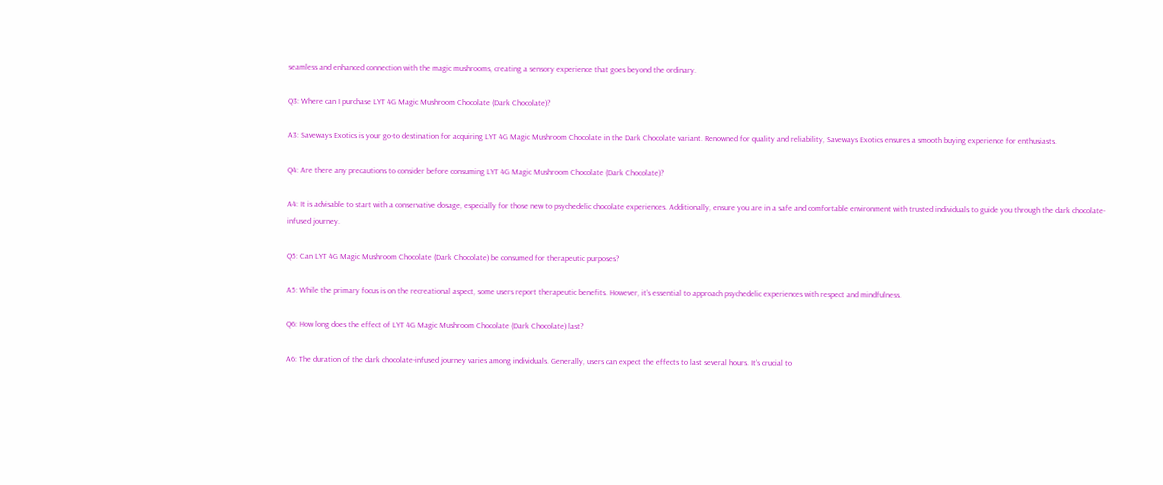seamless and enhanced connection with the magic mushrooms, creating a sensory experience that goes beyond the ordinary.

Q3: Where can I purchase LYT 4G Magic Mushroom Chocolate (Dark Chocolate)?

A3: Saveways Exotics is your go-to destination for acquiring LYT 4G Magic Mushroom Chocolate in the Dark Chocolate variant. Renowned for quality and reliability, Saveways Exotics ensures a smooth buying experience for enthusiasts.

Q4: Are there any precautions to consider before consuming LYT 4G Magic Mushroom Chocolate (Dark Chocolate)?

A4: It is advisable to start with a conservative dosage, especially for those new to psychedelic chocolate experiences. Additionally, ensure you are in a safe and comfortable environment with trusted individuals to guide you through the dark chocolate-infused journey.

Q5: Can LYT 4G Magic Mushroom Chocolate (Dark Chocolate) be consumed for therapeutic purposes?

A5: While the primary focus is on the recreational aspect, some users report therapeutic benefits. However, it’s essential to approach psychedelic experiences with respect and mindfulness.

Q6: How long does the effect of LYT 4G Magic Mushroom Chocolate (Dark Chocolate) last?

A6: The duration of the dark chocolate-infused journey varies among individuals. Generally, users can expect the effects to last several hours. It’s crucial to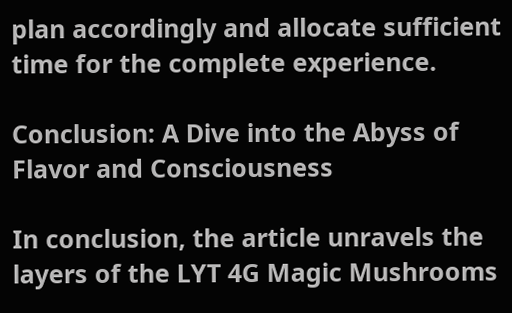plan accordingly and allocate sufficient time for the complete experience.

Conclusion: A Dive into the Abyss of Flavor and Consciousness

In conclusion, the article unravels the layers of the LYT 4G Magic Mushrooms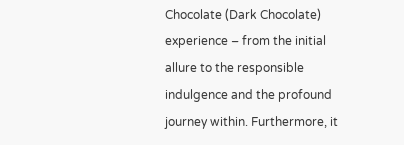Chocolate (Dark Chocolate) experience – from the initial allure to the responsible indulgence and the profound journey within. Furthermore, it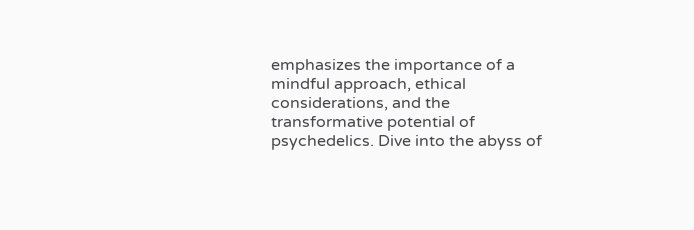emphasizes the importance of a mindful approach, ethical considerations, and the transformative potential of psychedelics. Dive into the abyss of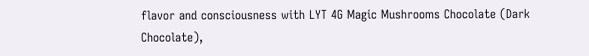flavor and consciousness with LYT 4G Magic Mushrooms Chocolate (Dark Chocolate),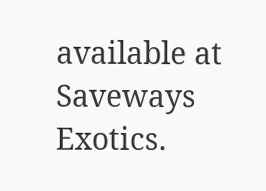available at Saveways Exotics.